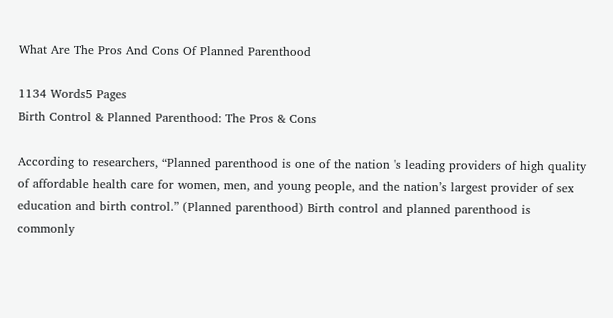What Are The Pros And Cons Of Planned Parenthood

1134 Words5 Pages
Birth Control & Planned Parenthood: The Pros & Cons

According to researchers, “Planned parenthood is one of the nation 's leading providers of high quality of affordable health care for women, men, and young people, and the nation’s largest provider of sex education and birth control.” (Planned parenthood) Birth control and planned parenthood is commonly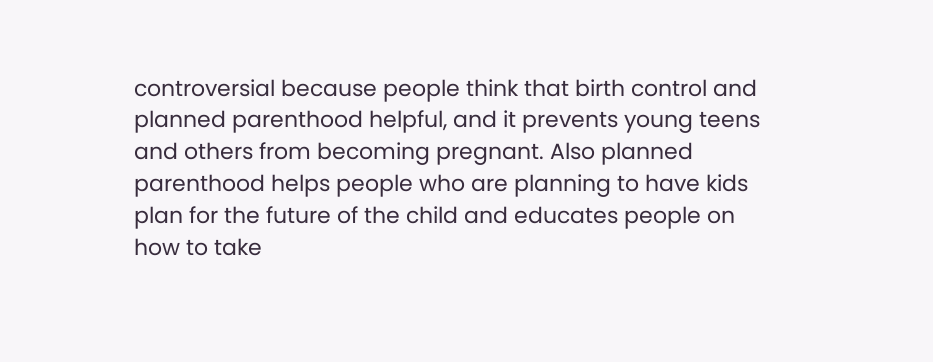controversial because people think that birth control and planned parenthood helpful, and it prevents young teens and others from becoming pregnant. Also planned parenthood helps people who are planning to have kids plan for the future of the child and educates people on how to take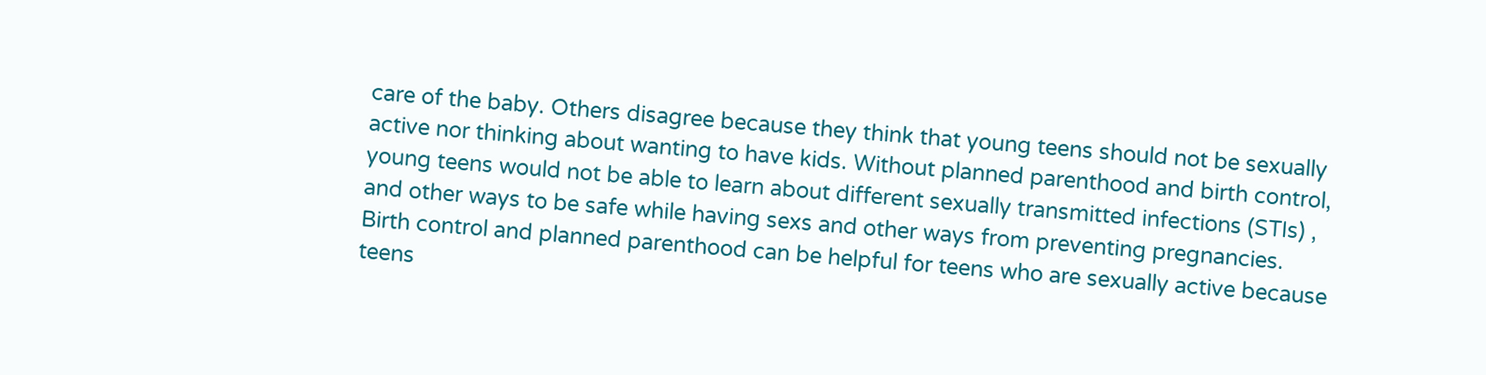care of the baby. Others disagree because they think that young teens should not be sexually active nor thinking about wanting to have kids. Without planned parenthood and birth control, young teens would not be able to learn about different sexually transmitted infections (STIs) , and other ways to be safe while having sexs and other ways from preventing pregnancies.
Birth control and planned parenthood can be helpful for teens who are sexually active because teens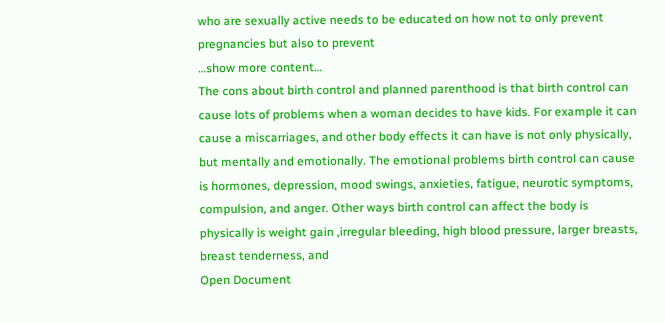who are sexually active needs to be educated on how not to only prevent pregnancies but also to prevent
…show more content…
The cons about birth control and planned parenthood is that birth control can cause lots of problems when a woman decides to have kids. For example it can cause a miscarriages, and other body effects it can have is not only physically, but mentally and emotionally. The emotional problems birth control can cause is hormones, depression, mood swings, anxieties, fatigue, neurotic symptoms, compulsion, and anger. Other ways birth control can affect the body is physically is weight gain ,irregular bleeding, high blood pressure, larger breasts, breast tenderness, and
Open Document